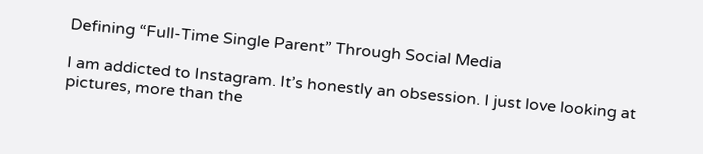Defining “Full-Time Single Parent” Through Social Media

I am addicted to Instagram. It’s honestly an obsession. I just love looking at pictures, more than the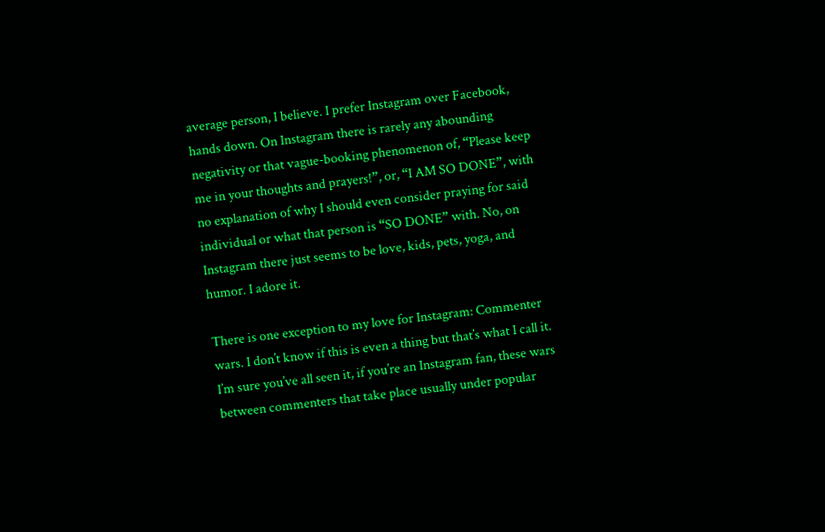average person, I believe. I prefer Instagram over Facebook, hands down. On Instagram there is rarely any abounding negativity or that vague-booking phenomenon of, “Please keep me in your thoughts and prayers!”, or, “I AM SO DONE”, with no explanation of why I should even consider praying for said individual or what that person is “SO DONE” with. No, on Instagram there just seems to be love, kids, pets, yoga, and humor. I adore it.

There is one exception to my love for Instagram: Commenter wars. I don’t know if this is even a thing but that’s what I call it. I’m sure you’ve all seen it, if you’re an Instagram fan, these wars between commenters that take place usually under popular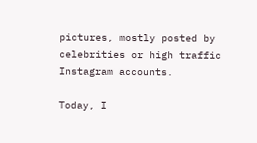pictures, mostly posted by celebrities or high traffic Instagram accounts.

Today, I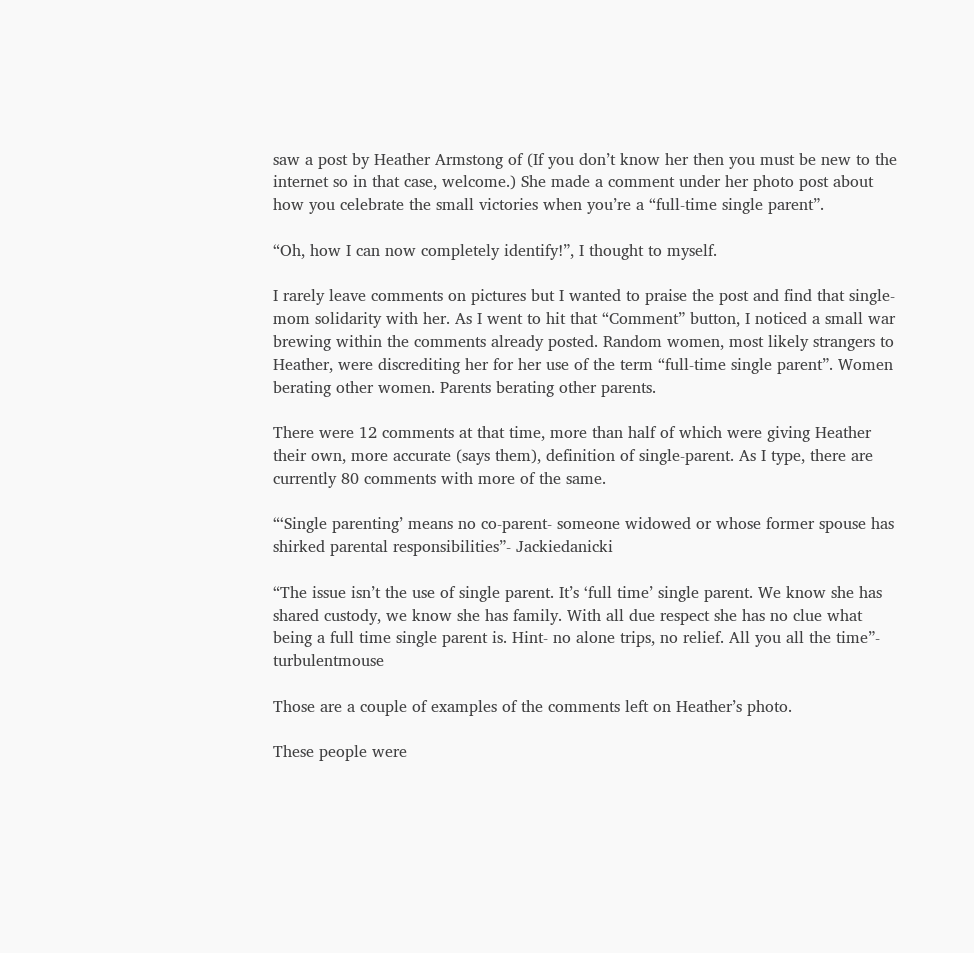saw a post by Heather Armstong of (If you don’t know her then you must be new to the internet so in that case, welcome.) She made a comment under her photo post about how you celebrate the small victories when you’re a “full-time single parent”.

“Oh, how I can now completely identify!”, I thought to myself.

I rarely leave comments on pictures but I wanted to praise the post and find that single-mom solidarity with her. As I went to hit that “Comment” button, I noticed a small war brewing within the comments already posted. Random women, most likely strangers to Heather, were discrediting her for her use of the term “full-time single parent”. Women berating other women. Parents berating other parents.

There were 12 comments at that time, more than half of which were giving Heather their own, more accurate (says them), definition of single-parent. As I type, there are currently 80 comments with more of the same.

“‘Single parenting’ means no co-parent- someone widowed or whose former spouse has shirked parental responsibilities”- Jackiedanicki

“The issue isn’t the use of single parent. It’s ‘full time’ single parent. We know she has shared custody, we know she has family. With all due respect she has no clue what being a full time single parent is. Hint- no alone trips, no relief. All you all the time”- turbulentmouse

Those are a couple of examples of the comments left on Heather’s photo.

These people were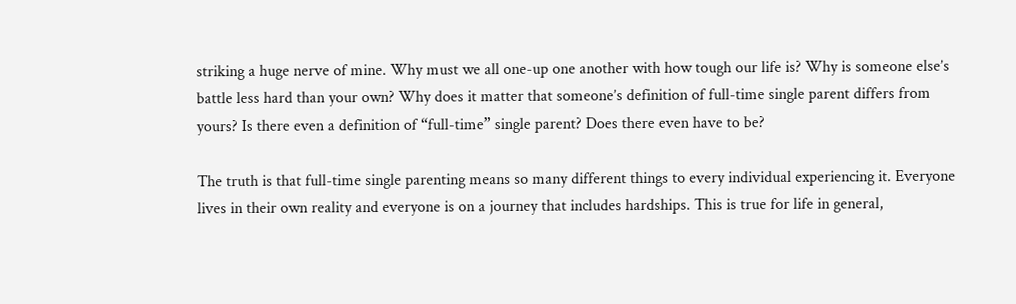striking a huge nerve of mine. Why must we all one-up one another with how tough our life is? Why is someone else’s battle less hard than your own? Why does it matter that someone’s definition of full-time single parent differs from yours? Is there even a definition of “full-time” single parent? Does there even have to be?

The truth is that full-time single parenting means so many different things to every individual experiencing it. Everyone lives in their own reality and everyone is on a journey that includes hardships. This is true for life in general,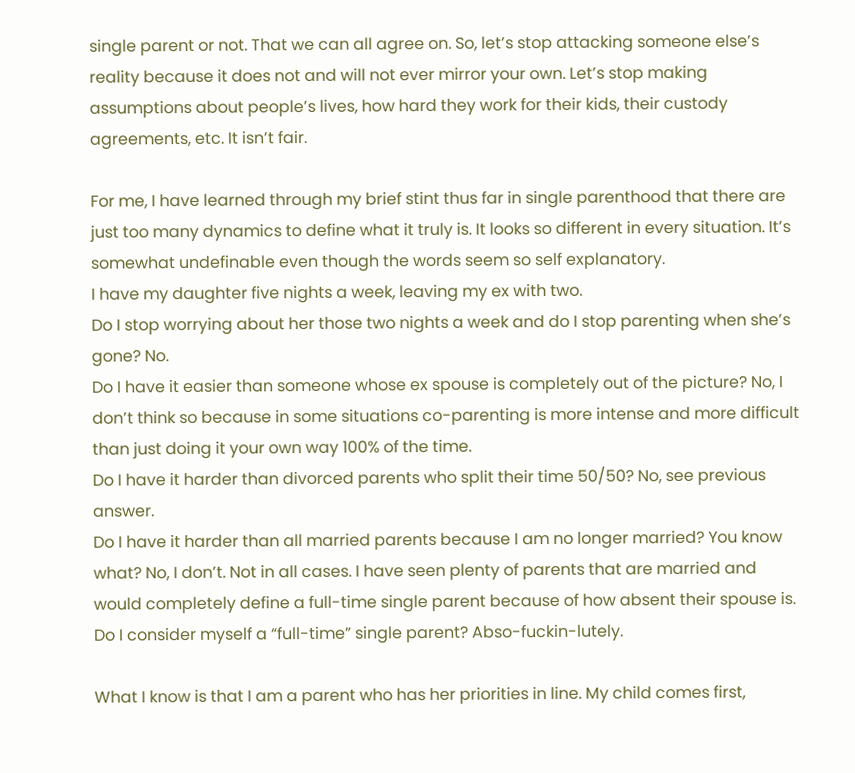single parent or not. That we can all agree on. So, let’s stop attacking someone else’s reality because it does not and will not ever mirror your own. Let’s stop making assumptions about people’s lives, how hard they work for their kids, their custody agreements, etc. It isn’t fair.

For me, I have learned through my brief stint thus far in single parenthood that there are just too many dynamics to define what it truly is. It looks so different in every situation. It’s somewhat undefinable even though the words seem so self explanatory.
I have my daughter five nights a week, leaving my ex with two.
Do I stop worrying about her those two nights a week and do I stop parenting when she’s gone? No.
Do I have it easier than someone whose ex spouse is completely out of the picture? No, I don’t think so because in some situations co-parenting is more intense and more difficult than just doing it your own way 100% of the time.
Do I have it harder than divorced parents who split their time 50/50? No, see previous answer.
Do I have it harder than all married parents because I am no longer married? You know what? No, I don’t. Not in all cases. I have seen plenty of parents that are married and would completely define a full-time single parent because of how absent their spouse is.
Do I consider myself a “full-time” single parent? Abso-fuckin-lutely.

What I know is that I am a parent who has her priorities in line. My child comes first,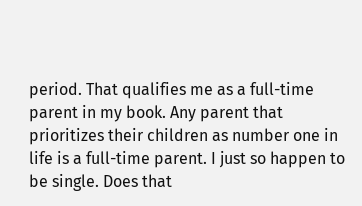period. That qualifies me as a full-time parent in my book. Any parent that prioritizes their children as number one in life is a full-time parent. I just so happen to be single. Does that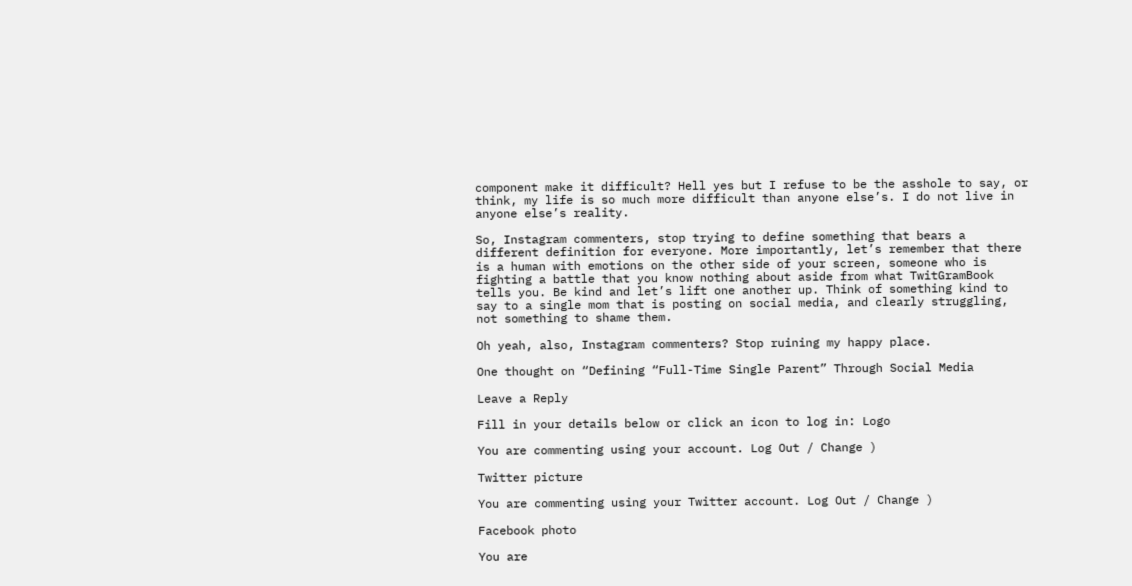component make it difficult? Hell yes but I refuse to be the asshole to say, or think, my life is so much more difficult than anyone else’s. I do not live in anyone else’s reality.

So, Instagram commenters, stop trying to define something that bears a different definition for everyone. More importantly, let’s remember that there is a human with emotions on the other side of your screen, someone who is fighting a battle that you know nothing about aside from what TwitGramBook tells you. Be kind and let’s lift one another up. Think of something kind to say to a single mom that is posting on social media, and clearly struggling, not something to shame them.

Oh yeah, also, Instagram commenters? Stop ruining my happy place.

One thought on “Defining “Full-Time Single Parent” Through Social Media

Leave a Reply

Fill in your details below or click an icon to log in: Logo

You are commenting using your account. Log Out / Change )

Twitter picture

You are commenting using your Twitter account. Log Out / Change )

Facebook photo

You are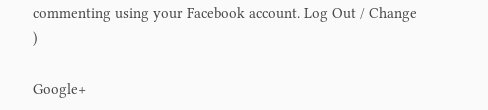commenting using your Facebook account. Log Out / Change )

Google+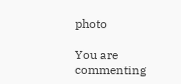photo

You are commenting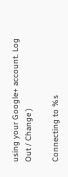using your Google+ account. Log Out / Change )

Connecting to %s